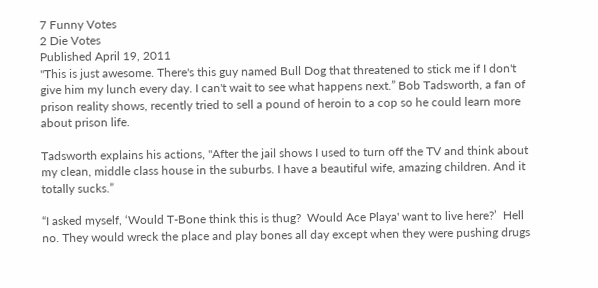7 Funny Votes
2 Die Votes
Published April 19, 2011
"This is just awesome. There's this guy named Bull Dog that threatened to stick me if I don't give him my lunch every day. I can't wait to see what happens next.” Bob Tadsworth, a fan of prison reality shows, recently tried to sell a pound of heroin to a cop so he could learn more about prison life.

Tadsworth explains his actions, "After the jail shows I used to turn off the TV and think about my clean, middle class house in the suburbs. I have a beautiful wife, amazing children. And it totally sucks.”

“I asked myself, ‘Would T-Bone think this is thug?  Would Ace Playa' want to live here?’  Hell no. They would wreck the place and play bones all day except when they were pushing drugs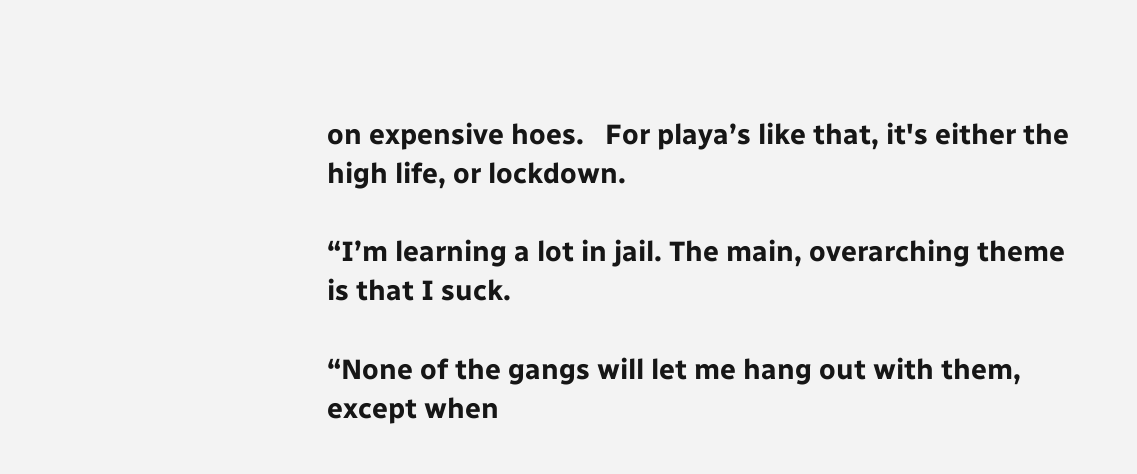on expensive hoes.   For playa’s like that, it's either the high life, or lockdown.

“I’m learning a lot in jail. The main, overarching theme is that I suck.

“None of the gangs will let me hang out with them, except when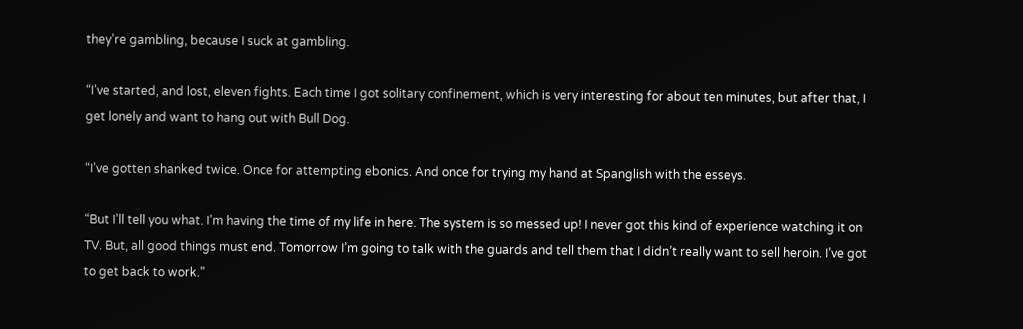they’re gambling, because I suck at gambling.

“I’ve started, and lost, eleven fights. Each time I got solitary confinement, which is very interesting for about ten minutes, but after that, I get lonely and want to hang out with Bull Dog.

“I’ve gotten shanked twice. Once for attempting ebonics. And once for trying my hand at Spanglish with the esseys.

“But I’ll tell you what. I’m having the time of my life in here. The system is so messed up! I never got this kind of experience watching it on TV. But, all good things must end. Tomorrow I’m going to talk with the guards and tell them that I didn’t really want to sell heroin. I’ve got to get back to work.”